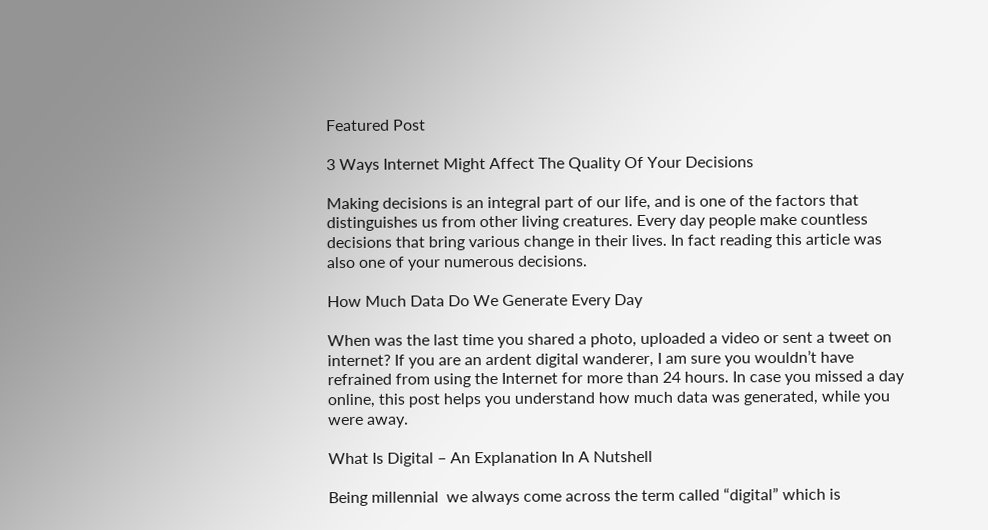Featured Post

3 Ways Internet Might Affect The Quality Of Your Decisions

Making decisions is an integral part of our life, and is one of the factors that distinguishes us from other living creatures. Every day people make countless decisions that bring various change in their lives. In fact reading this article was also one of your numerous decisions.

How Much Data Do We Generate Every Day

When was the last time you shared a photo, uploaded a video or sent a tweet on internet? If you are an ardent digital wanderer, I am sure you wouldn’t have refrained from using the Internet for more than 24 hours. In case you missed a day online, this post helps you understand how much data was generated, while you were away.

What Is Digital – An Explanation In A Nutshell

Being millennial  we always come across the term called “digital” which is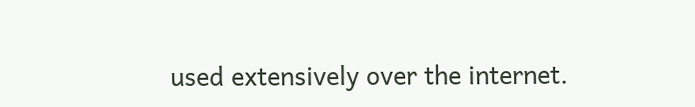used extensively over the internet.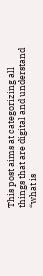This post aims at categorizing all things that are digital and understand “what is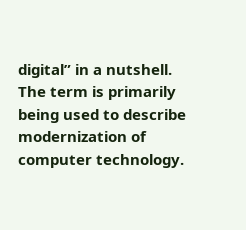digital” in a nutshell.   The term is primarily being used to describe modernization of computer technology.